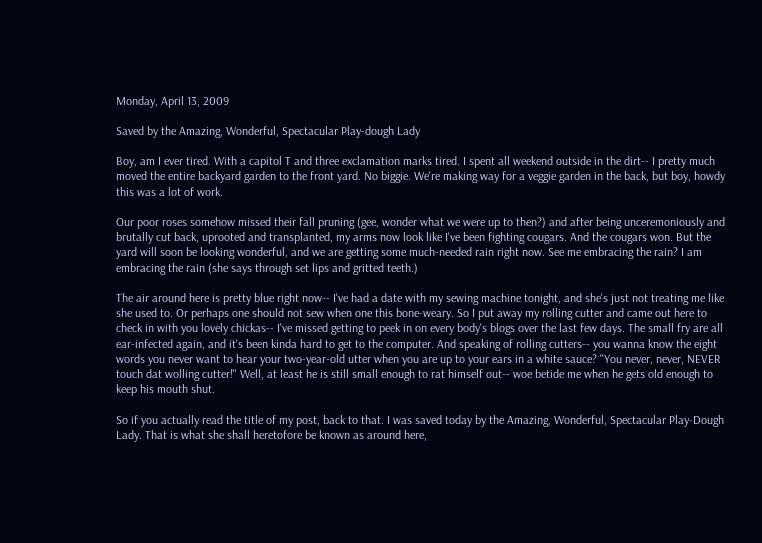Monday, April 13, 2009

Saved by the Amazing, Wonderful, Spectacular Play-dough Lady

Boy, am I ever tired. With a capitol T and three exclamation marks tired. I spent all weekend outside in the dirt-- I pretty much moved the entire backyard garden to the front yard. No biggie. We're making way for a veggie garden in the back, but boy, howdy this was a lot of work.

Our poor roses somehow missed their fall pruning (gee, wonder what we were up to then?) and after being unceremoniously and brutally cut back, uprooted and transplanted, my arms now look like I've been fighting cougars. And the cougars won. But the yard will soon be looking wonderful, and we are getting some much-needed rain right now. See me embracing the rain? I am embracing the rain (she says through set lips and gritted teeth.)

The air around here is pretty blue right now-- I've had a date with my sewing machine tonight, and she's just not treating me like she used to. Or perhaps one should not sew when one this bone-weary. So I put away my rolling cutter and came out here to check in with you lovely chickas-- I've missed getting to peek in on every body's blogs over the last few days. The small fry are all ear-infected again, and it's been kinda hard to get to the computer. And speaking of rolling cutters-- you wanna know the eight words you never want to hear your two-year-old utter when you are up to your ears in a white sauce? "You never, never, NEVER touch dat wolling cutter!" Well, at least he is still small enough to rat himself out-- woe betide me when he gets old enough to keep his mouth shut.

So if you actually read the title of my post, back to that. I was saved today by the Amazing, Wonderful, Spectacular Play-Dough Lady. That is what she shall heretofore be known as around here,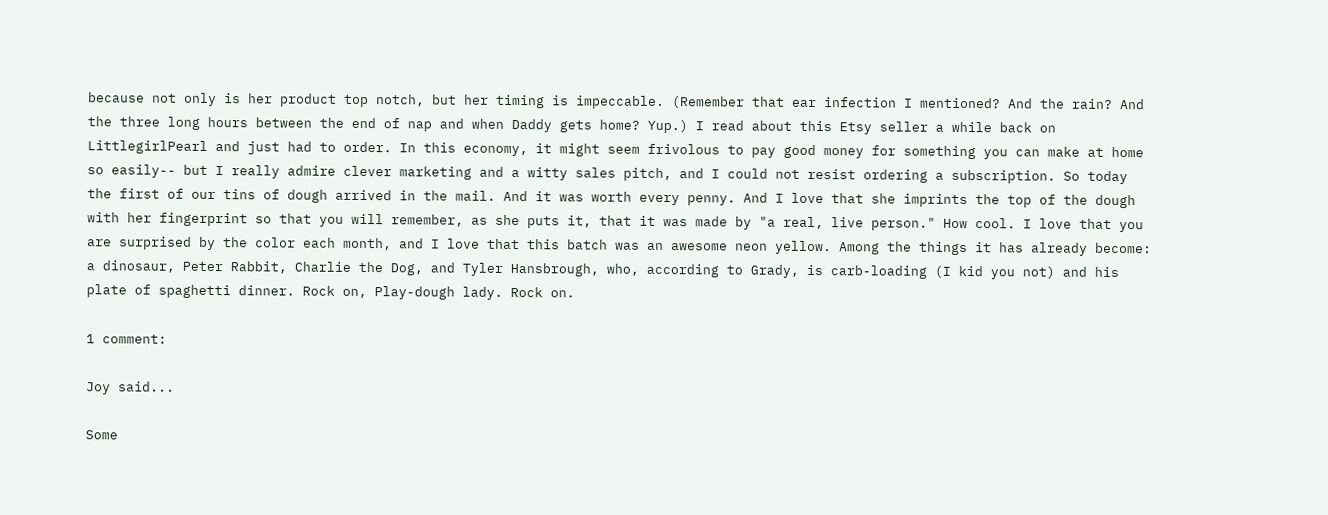because not only is her product top notch, but her timing is impeccable. (Remember that ear infection I mentioned? And the rain? And the three long hours between the end of nap and when Daddy gets home? Yup.) I read about this Etsy seller a while back on LittlegirlPearl and just had to order. In this economy, it might seem frivolous to pay good money for something you can make at home so easily-- but I really admire clever marketing and a witty sales pitch, and I could not resist ordering a subscription. So today the first of our tins of dough arrived in the mail. And it was worth every penny. And I love that she imprints the top of the dough with her fingerprint so that you will remember, as she puts it, that it was made by "a real, live person." How cool. I love that you are surprised by the color each month, and I love that this batch was an awesome neon yellow. Among the things it has already become: a dinosaur, Peter Rabbit, Charlie the Dog, and Tyler Hansbrough, who, according to Grady, is carb-loading (I kid you not) and his plate of spaghetti dinner. Rock on, Play-dough lady. Rock on.

1 comment:

Joy said...

Some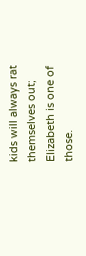kids will always rat themselves out; Elizabeth is one of those.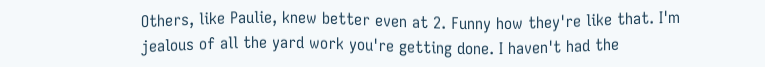Others, like Paulie, knew better even at 2. Funny how they're like that. I'm jealous of all the yard work you're getting done. I haven't had the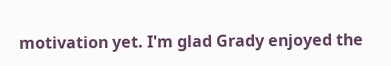motivation yet. I'm glad Grady enjoyed the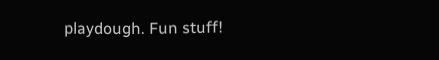playdough. Fun stuff!